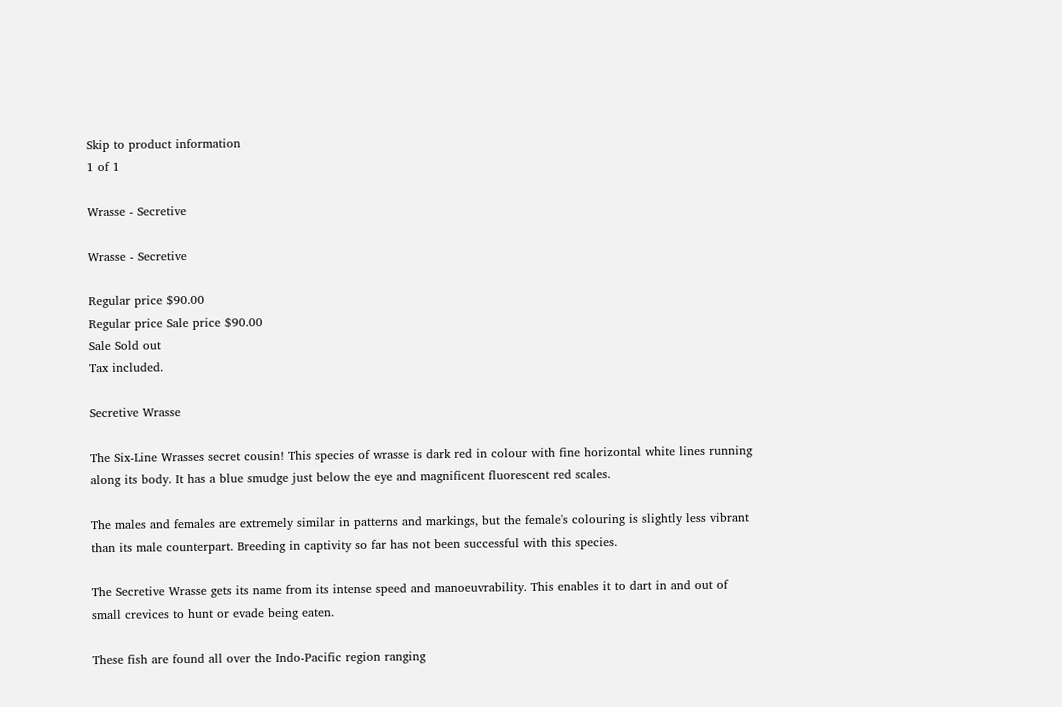Skip to product information
1 of 1

Wrasse - Secretive

Wrasse - Secretive

Regular price $90.00
Regular price Sale price $90.00
Sale Sold out
Tax included.

Secretive Wrasse

The Six-Line Wrasses secret cousin! This species of wrasse is dark red in colour with fine horizontal white lines running along its body. It has a blue smudge just below the eye and magnificent fluorescent red scales.

The males and females are extremely similar in patterns and markings, but the female's colouring is slightly less vibrant than its male counterpart. Breeding in captivity so far has not been successful with this species.

The Secretive Wrasse gets its name from its intense speed and manoeuvrability. This enables it to dart in and out of small crevices to hunt or evade being eaten.

These fish are found all over the Indo-Pacific region ranging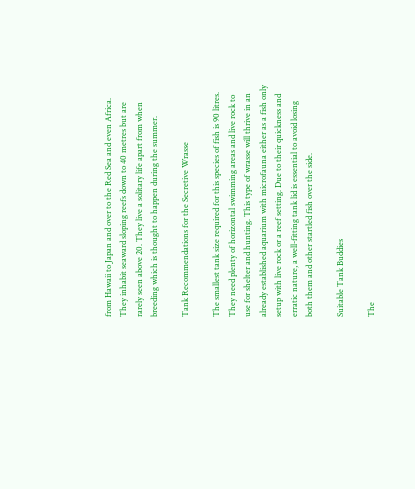from Hawaii to Japan and over to the Red Sea and even Africa. They inhabit seaward sloping reefs down to 40 metres but are rarely seen above 20. They live a solitary life apart from when breeding which is thought to happen during the summer.

Tank Recommendations for the Secretive Wrasse

The smallest tank size required for this species of fish is 90 litres. They need plenty of horizontal swimming areas and live rock to use for shelter and hunting. This type of wrasse will thrive in an already established aquarium with microfauna either as a fish only setup with live rock or a reef setting. Due to their quickness and erratic nature, a well-fitting tank lid is essential to avoid losing both them and other startled fish over the side.

Suitable Tank Buddies

The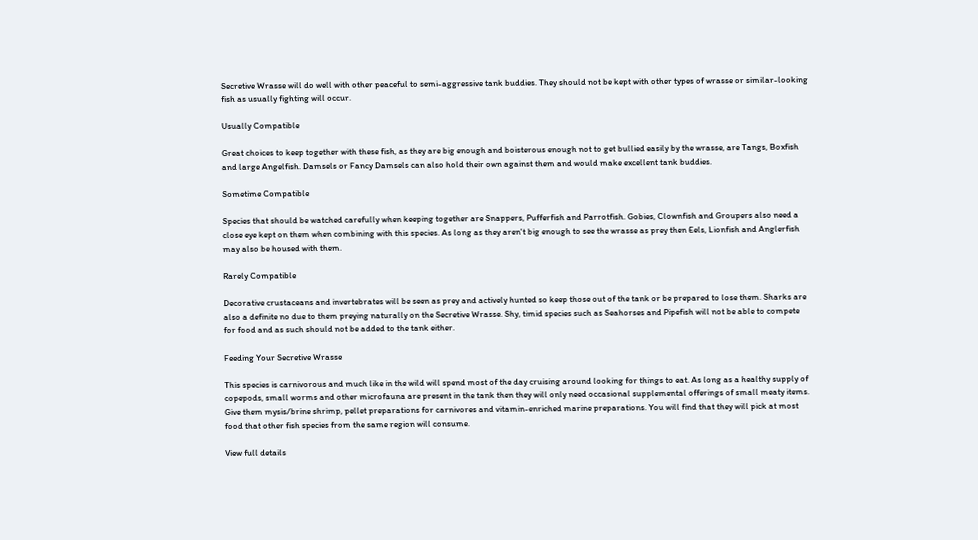Secretive Wrasse will do well with other peaceful to semi-aggressive tank buddies. They should not be kept with other types of wrasse or similar-looking fish as usually fighting will occur.

Usually Compatible

Great choices to keep together with these fish, as they are big enough and boisterous enough not to get bullied easily by the wrasse, are Tangs, Boxfish and large Angelfish. Damsels or Fancy Damsels can also hold their own against them and would make excellent tank buddies.

Sometime Compatible

Species that should be watched carefully when keeping together are Snappers, Pufferfish and Parrotfish. Gobies, Clownfish and Groupers also need a close eye kept on them when combining with this species. As long as they aren't big enough to see the wrasse as prey then Eels, Lionfish and Anglerfish may also be housed with them.

Rarely Compatible

Decorative crustaceans and invertebrates will be seen as prey and actively hunted so keep those out of the tank or be prepared to lose them. Sharks are also a definite no due to them preying naturally on the Secretive Wrasse. Shy, timid species such as Seahorses and Pipefish will not be able to compete for food and as such should not be added to the tank either.

Feeding Your Secretive Wrasse

This species is carnivorous and much like in the wild will spend most of the day cruising around looking for things to eat. As long as a healthy supply of copepods, small worms and other microfauna are present in the tank then they will only need occasional supplemental offerings of small meaty items. Give them mysis/brine shrimp, pellet preparations for carnivores and vitamin-enriched marine preparations. You will find that they will pick at most food that other fish species from the same region will consume.

View full details